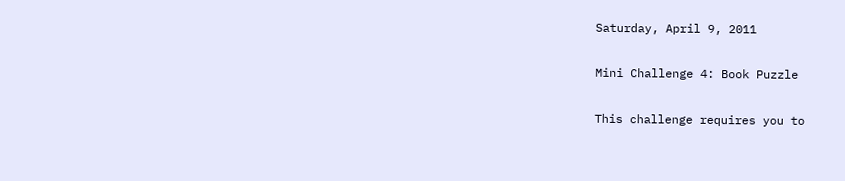Saturday, April 9, 2011

Mini Challenge 4: Book Puzzle

This challenge requires you to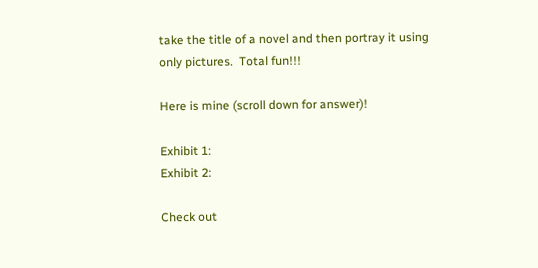take the title of a novel and then portray it using only pictures.  Total fun!!!

Here is mine (scroll down for answer)!

Exhibit 1:
Exhibit 2:

Check out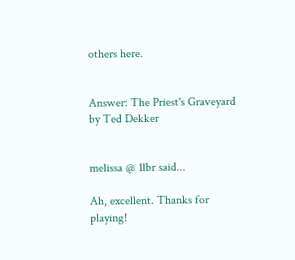others here.


Answer: The Priest's Graveyard by Ted Dekker


melissa @ 1lbr said...

Ah, excellent. Thanks for playing!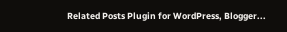Related Posts Plugin for WordPress, Blogger...